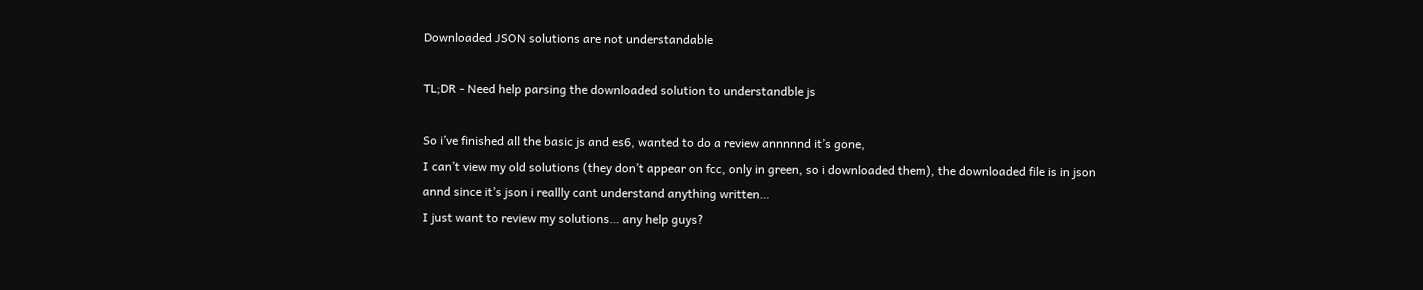Downloaded JSON solutions are not understandable

TL;DR - Need help parsing the downloaded solution to understandble js

So i’ve finished all the basic js and es6, wanted to do a review annnnnd it’s gone,
I can’t view my old solutions (they don’t appear on fcc, only in green, so i downloaded them), the downloaded file is in json annd since it’s json i reallly cant understand anything written…
I just want to review my solutions… any help guys?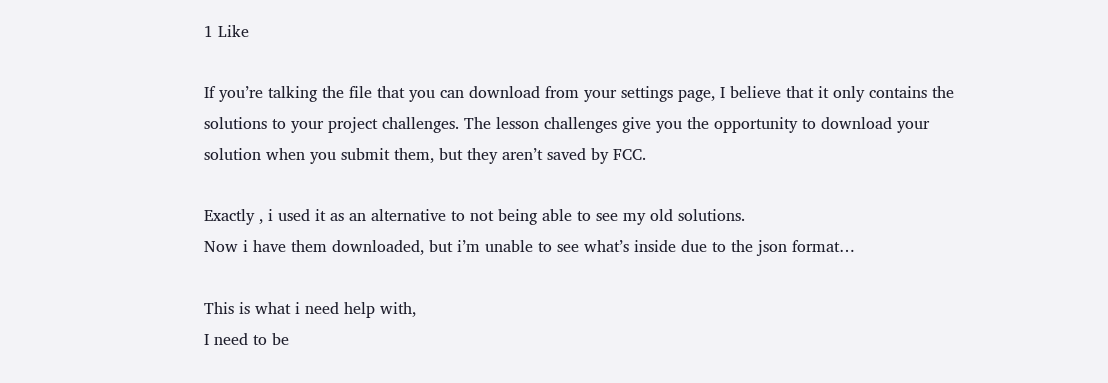1 Like

If you’re talking the file that you can download from your settings page, I believe that it only contains the solutions to your project challenges. The lesson challenges give you the opportunity to download your solution when you submit them, but they aren’t saved by FCC.

Exactly , i used it as an alternative to not being able to see my old solutions.
Now i have them downloaded, but i’m unable to see what’s inside due to the json format…

This is what i need help with,
I need to be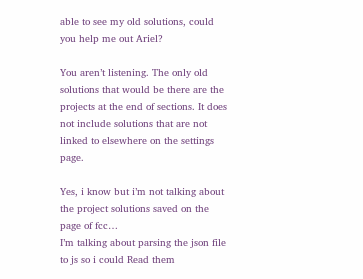able to see my old solutions, could you help me out Ariel?

You aren’t listening. The only old solutions that would be there are the projects at the end of sections. It does not include solutions that are not linked to elsewhere on the settings page.

Yes, i know but i’m not talking about the project solutions saved on the page of fcc…
I’m talking about parsing the json file to js so i could Read them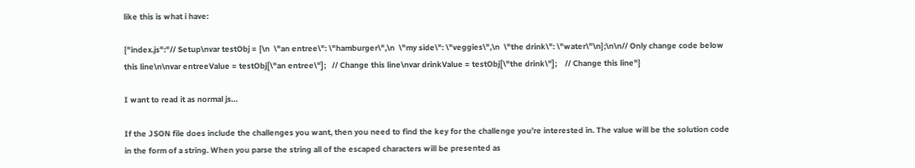like this is what i have:

{"index.js":"// Setup\nvar testObj = {\n  \"an entree\": \"hamburger\",\n  \"my side\": \"veggies\",\n  \"the drink\": \"water\"\n};\n\n// Only change code below this line\n\nvar entreeValue = testObj[\"an entree\"];   // Change this line\nvar drinkValue = testObj[\"the drink\"];    // Change this line"}

I want to read it as normal js…

If the JSON file does include the challenges you want, then you need to find the key for the challenge you’re interested in. The value will be the solution code in the form of a string. When you parse the string all of the escaped characters will be presented as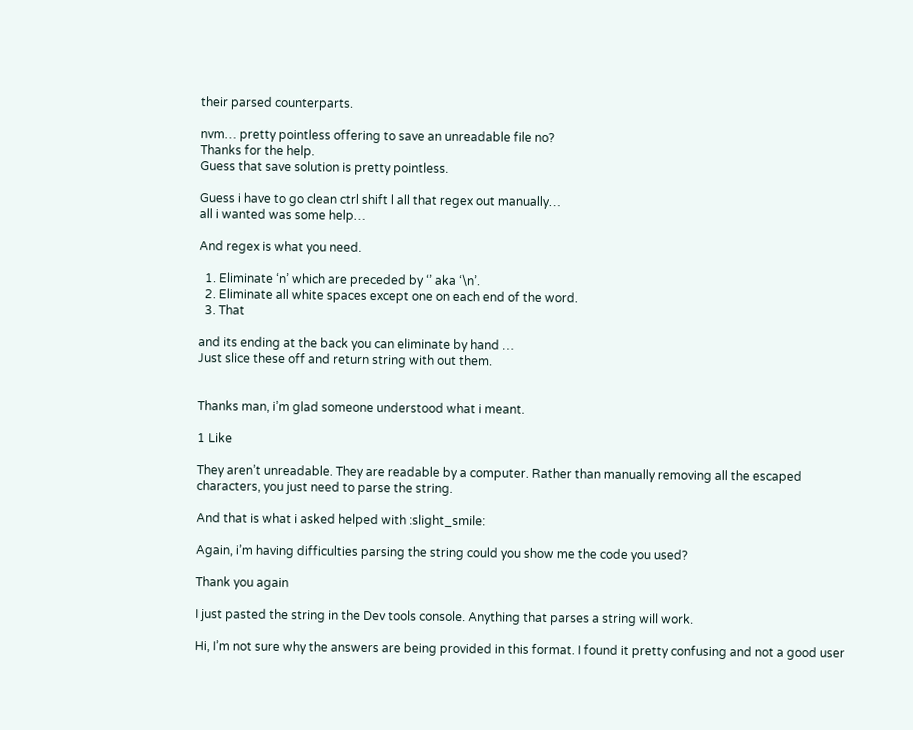their parsed counterparts.

nvm… pretty pointless offering to save an unreadable file no?
Thanks for the help.
Guess that save solution is pretty pointless.

Guess i have to go clean ctrl shift l all that regex out manually…
all i wanted was some help…

And regex is what you need.

  1. Eliminate ‘n’ which are preceded by ‘’ aka ‘\n’.
  2. Eliminate all white spaces except one on each end of the word.
  3. That

and its ending at the back you can eliminate by hand …
Just slice these off and return string with out them.


Thanks man, i’m glad someone understood what i meant.

1 Like

They aren’t unreadable. They are readable by a computer. Rather than manually removing all the escaped characters, you just need to parse the string.

And that is what i asked helped with :slight_smile:

Again, i’m having difficulties parsing the string could you show me the code you used?

Thank you again

I just pasted the string in the Dev tools console. Anything that parses a string will work.

Hi, I’m not sure why the answers are being provided in this format. I found it pretty confusing and not a good user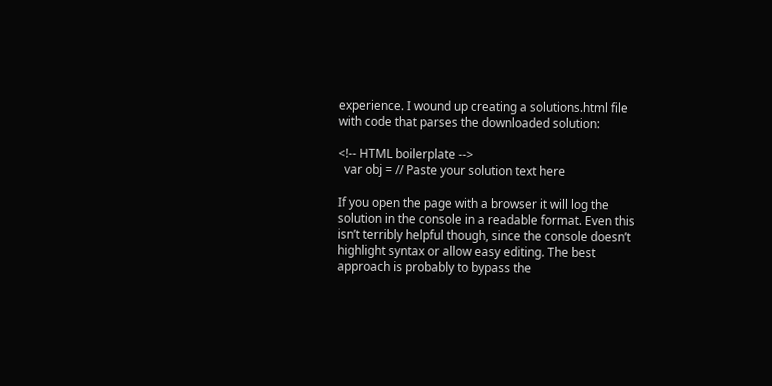experience. I wound up creating a solutions.html file with code that parses the downloaded solution:

<!-- HTML boilerplate -->
  var obj = // Paste your solution text here

If you open the page with a browser it will log the solution in the console in a readable format. Even this isn’t terribly helpful though, since the console doesn’t highlight syntax or allow easy editing. The best approach is probably to bypass the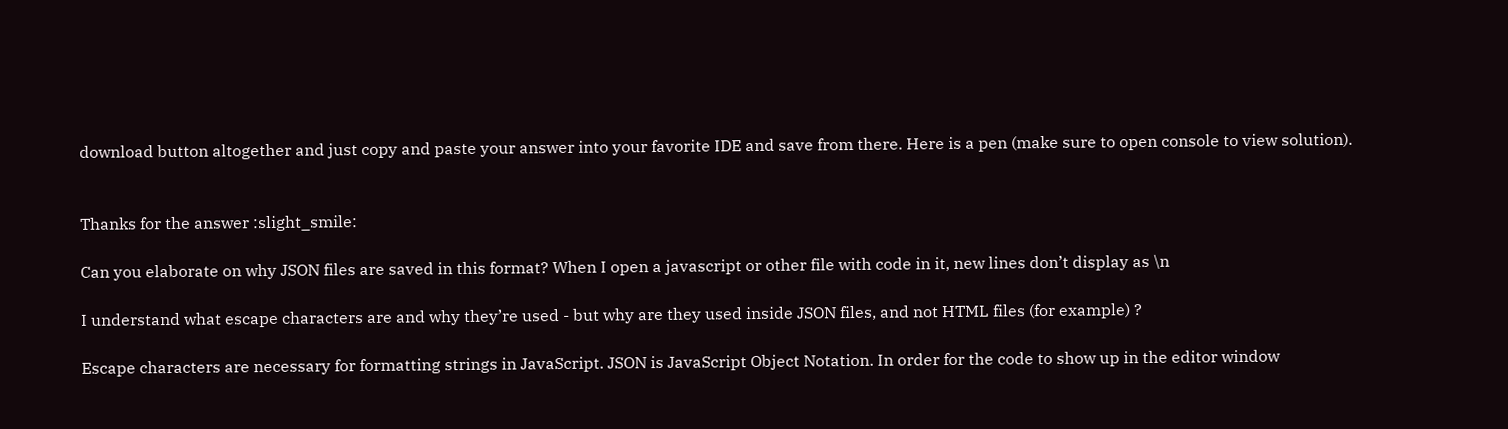download button altogether and just copy and paste your answer into your favorite IDE and save from there. Here is a pen (make sure to open console to view solution).


Thanks for the answer :slight_smile:

Can you elaborate on why JSON files are saved in this format? When I open a javascript or other file with code in it, new lines don’t display as \n

I understand what escape characters are and why they’re used - but why are they used inside JSON files, and not HTML files (for example) ?

Escape characters are necessary for formatting strings in JavaScript. JSON is JavaScript Object Notation. In order for the code to show up in the editor window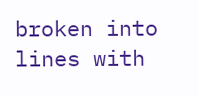broken into lines with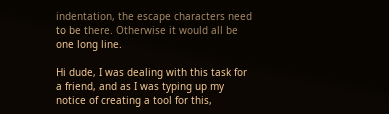indentation, the escape characters need to be there. Otherwise it would all be one long line.

Hi dude, I was dealing with this task for a friend, and as I was typing up my notice of creating a tool for this,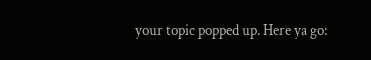your topic popped up. Here ya go: